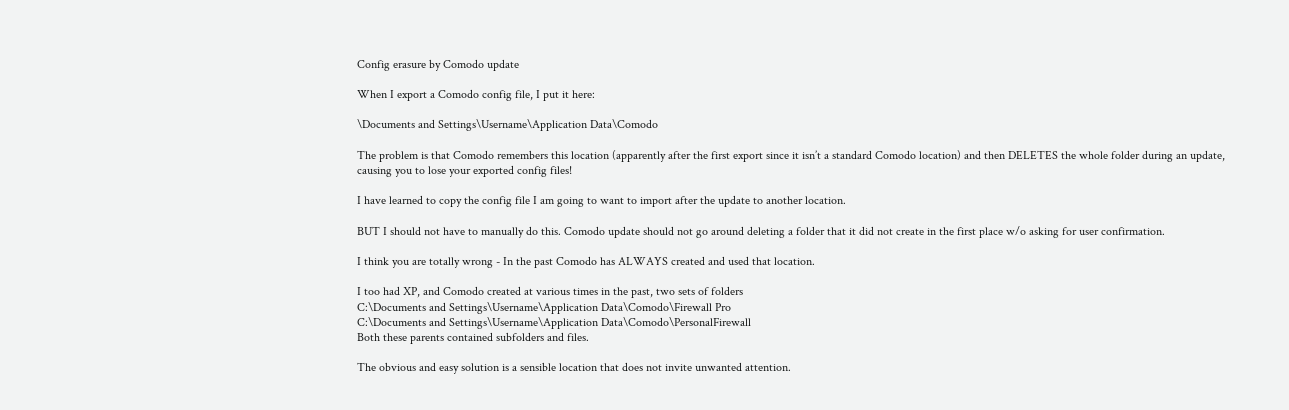Config erasure by Comodo update

When I export a Comodo config file, I put it here:

\Documents and Settings\Username\Application Data\Comodo

The problem is that Comodo remembers this location (apparently after the first export since it isn’t a standard Comodo location) and then DELETES the whole folder during an update, causing you to lose your exported config files!

I have learned to copy the config file I am going to want to import after the update to another location.

BUT I should not have to manually do this. Comodo update should not go around deleting a folder that it did not create in the first place w/o asking for user confirmation.

I think you are totally wrong - In the past Comodo has ALWAYS created and used that location.

I too had XP, and Comodo created at various times in the past, two sets of folders
C:\Documents and Settings\Username\Application Data\Comodo\Firewall Pro
C:\Documents and Settings\Username\Application Data\Comodo\PersonalFirewall
Both these parents contained subfolders and files.

The obvious and easy solution is a sensible location that does not invite unwanted attention.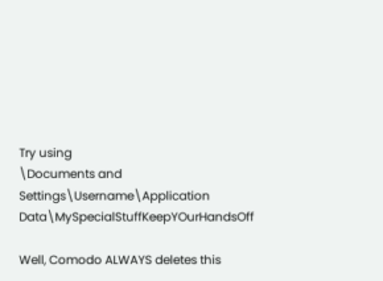Try using
\Documents and Settings\Username\Application Data\MySpecialStuffKeepYOurHandsOff

Well, Comodo ALWAYS deletes this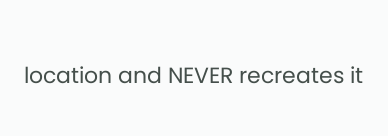location and NEVER recreates it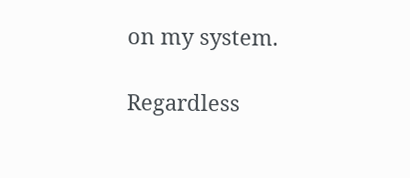on my system.

Regardless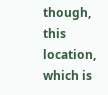though, this location, which is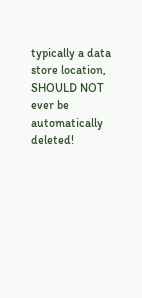typically a data store location, SHOULD NOT ever be automatically deleted!